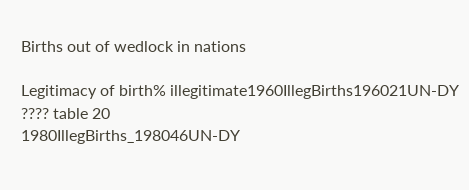Births out of wedlock in nations

Legitimacy of birth% illegitimate1960IllegBirths196021UN-DY ???? table 20
1980IllegBirths_198046UN-DY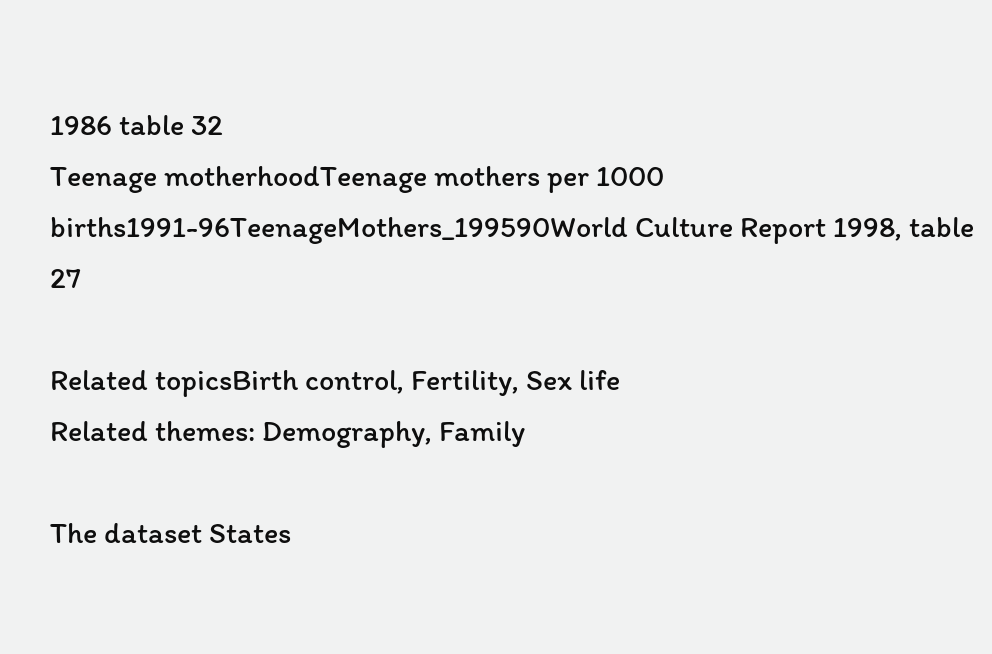1986 table 32
Teenage motherhoodTeenage mothers per 1000 births1991-96TeenageMothers_199590World Culture Report 1998, table 27

Related topicsBirth control, Fertility, Sex life
Related themes: Demography, Family

The dataset States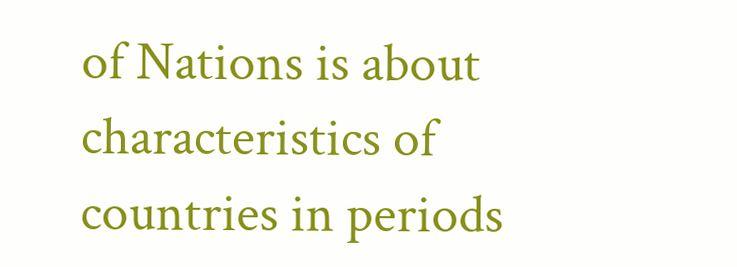of Nations is about characteristics of countries in periods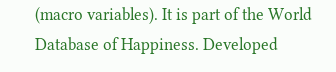(macro variables). It is part of the World Database of Happiness. Developed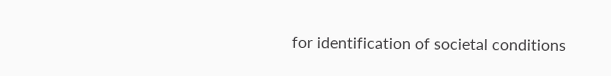for identification of societal conditions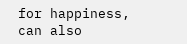for happiness, can also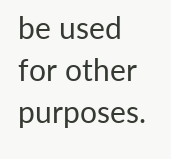be used for other purposes.